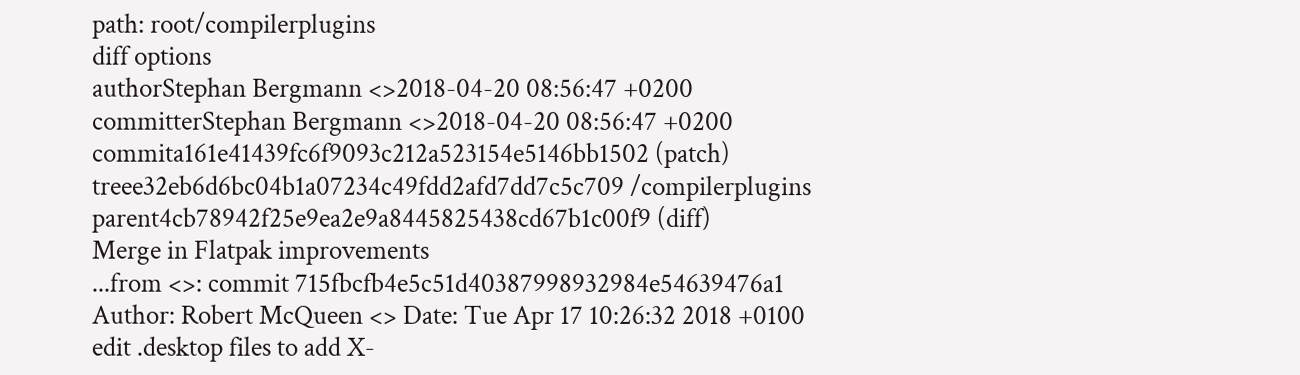path: root/compilerplugins
diff options
authorStephan Bergmann <>2018-04-20 08:56:47 +0200
committerStephan Bergmann <>2018-04-20 08:56:47 +0200
commita161e41439fc6f9093c212a523154e5146bb1502 (patch)
treee32eb6d6bc04b1a07234c49fdd2afd7dd7c5c709 /compilerplugins
parent4cb78942f25e9ea2e9a8445825438cd67b1c00f9 (diff)
Merge in Flatpak improvements
...from <>: commit 715fbcfb4e5c51d40387998932984e54639476a1 Author: Robert McQueen <> Date: Tue Apr 17 10:26:32 2018 +0100 edit .desktop files to add X-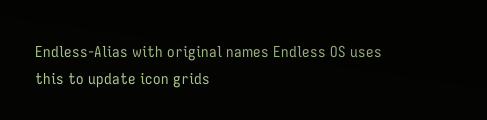Endless-Alias with original names Endless OS uses this to update icon grids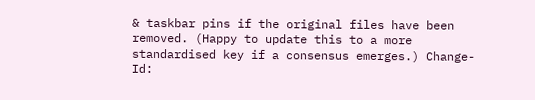& taskbar pins if the original files have been removed. (Happy to update this to a more standardised key if a consensus emerges.) Change-Id: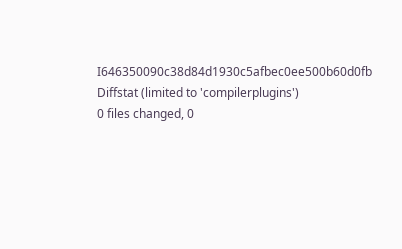I646350090c38d84d1930c5afbec0ee500b60d0fb
Diffstat (limited to 'compilerplugins')
0 files changed, 0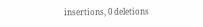insertions, 0 deletions